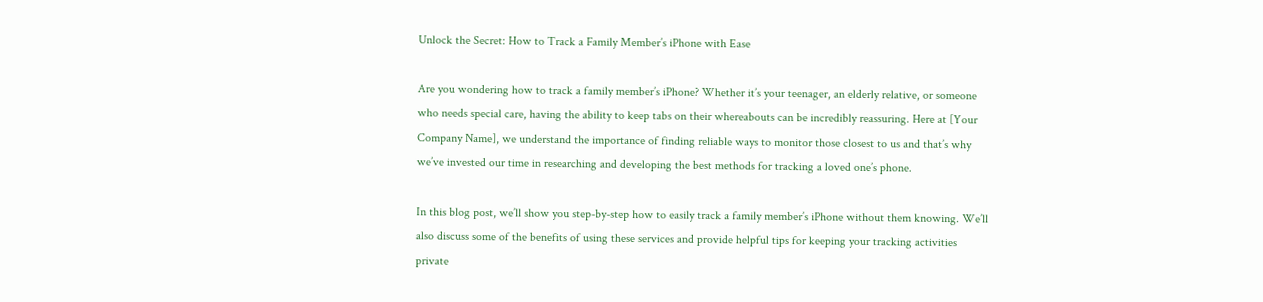Unlock the Secret: How to Track a Family Member’s iPhone with Ease

Are you wondering how to track a family member’s iPhone? Whether it’s your teenager, an elderly relative, or someone who needs special care, having the ability to keep tabs on their whereabouts can be incredibly reassuring. Here at [Your Company Name], we understand the importance of finding reliable ways to monitor those closest to us and that’s why we’ve invested our time in researching and developing the best methods for tracking a loved one’s phone.

In this blog post, we’ll show you step-by-step how to easily track a family member’s iPhone without them knowing. We’ll also discuss some of the benefits of using these services and provide helpful tips for keeping your tracking activities private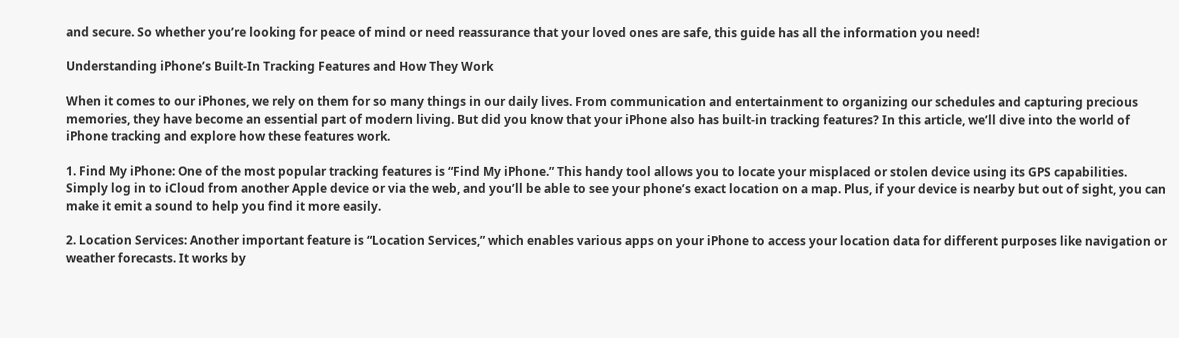and secure. So whether you’re looking for peace of mind or need reassurance that your loved ones are safe, this guide has all the information you need!

Understanding iPhone’s Built-In Tracking Features and How They Work

When it comes to our iPhones, we rely on them for so many things in our daily lives. From communication and entertainment to organizing our schedules and capturing precious memories, they have become an essential part of modern living. But did you know that your iPhone also has built-in tracking features? In this article, we’ll dive into the world of iPhone tracking and explore how these features work.

1. Find My iPhone: One of the most popular tracking features is “Find My iPhone.” This handy tool allows you to locate your misplaced or stolen device using its GPS capabilities. Simply log in to iCloud from another Apple device or via the web, and you’ll be able to see your phone’s exact location on a map. Plus, if your device is nearby but out of sight, you can make it emit a sound to help you find it more easily.

2. Location Services: Another important feature is “Location Services,” which enables various apps on your iPhone to access your location data for different purposes like navigation or weather forecasts. It works by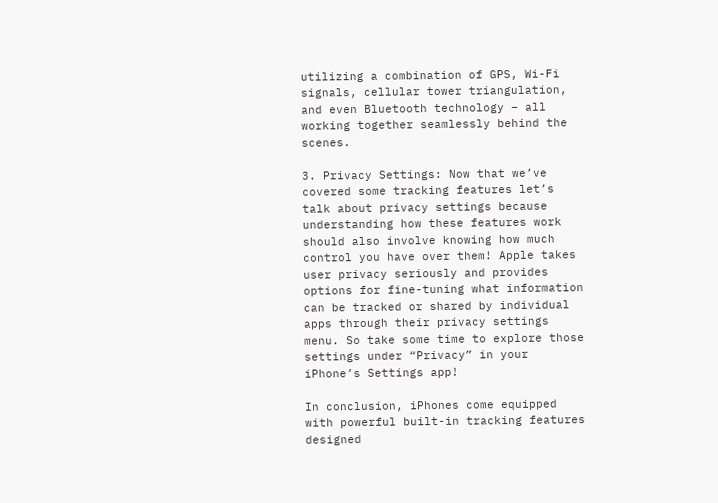utilizing a combination of GPS, Wi-Fi signals, cellular tower triangulation, and even Bluetooth technology – all working together seamlessly behind the scenes.

3. Privacy Settings: Now that we’ve covered some tracking features let’s talk about privacy settings because understanding how these features work should also involve knowing how much control you have over them! Apple takes user privacy seriously and provides options for fine-tuning what information can be tracked or shared by individual apps through their privacy settings menu. So take some time to explore those settings under “Privacy” in your iPhone’s Settings app!

In conclusion, iPhones come equipped with powerful built-in tracking features designed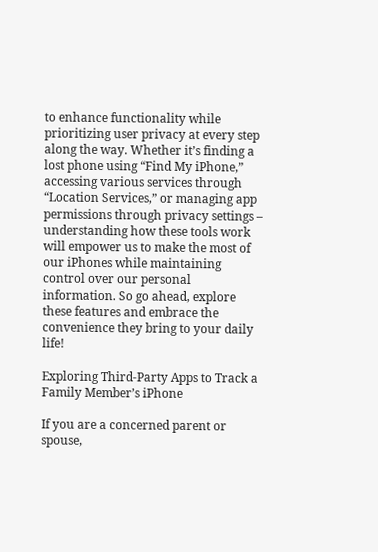to enhance functionality while prioritizing user privacy at every step along the way. Whether it’s finding a lost phone using “Find My iPhone,” accessing various services through “Location Services,” or managing app permissions through privacy settings – understanding how these tools work will empower us to make the most of our iPhones while maintaining control over our personal information. So go ahead, explore these features and embrace the convenience they bring to your daily life!

Exploring Third-Party Apps to Track a Family Member’s iPhone

If you are a concerned parent or spouse,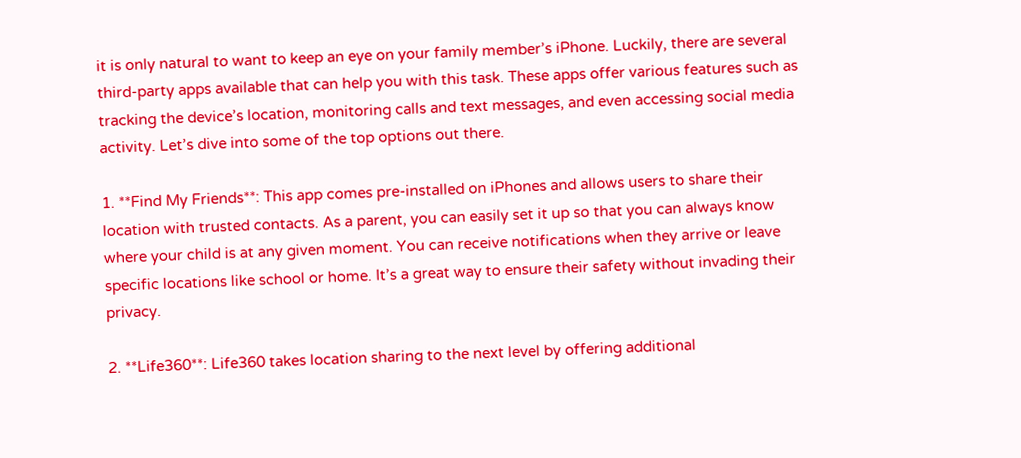it is only natural to want to keep an eye on your family member’s iPhone. Luckily, there are several third-party apps available that can help you with this task. These apps offer various features such as tracking the device’s location, monitoring calls and text messages, and even accessing social media activity. Let’s dive into some of the top options out there.

1. **Find My Friends**: This app comes pre-installed on iPhones and allows users to share their location with trusted contacts. As a parent, you can easily set it up so that you can always know where your child is at any given moment. You can receive notifications when they arrive or leave specific locations like school or home. It’s a great way to ensure their safety without invading their privacy.

2. **Life360**: Life360 takes location sharing to the next level by offering additional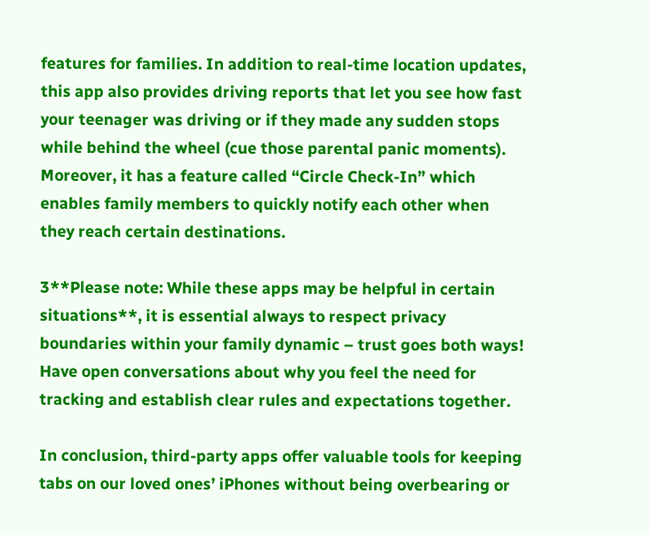features for families. In addition to real-time location updates, this app also provides driving reports that let you see how fast your teenager was driving or if they made any sudden stops while behind the wheel (cue those parental panic moments). Moreover, it has a feature called “Circle Check-In” which enables family members to quickly notify each other when they reach certain destinations.

3**Please note: While these apps may be helpful in certain situations**, it is essential always to respect privacy boundaries within your family dynamic – trust goes both ways! Have open conversations about why you feel the need for tracking and establish clear rules and expectations together.

In conclusion, third-party apps offer valuable tools for keeping tabs on our loved ones’ iPhones without being overbearing or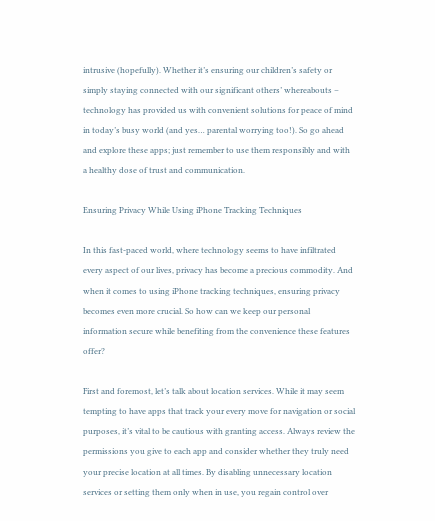intrusive (hopefully). Whether it’s ensuring our children’s safety or simply staying connected with our significant others’ whereabouts – technology has provided us with convenient solutions for peace of mind in today’s busy world (and yes… parental worrying too!). So go ahead and explore these apps; just remember to use them responsibly and with a healthy dose of trust and communication.

Ensuring Privacy While Using iPhone Tracking Techniques

In this fast-paced world, where technology seems to have infiltrated every aspect of our lives, privacy has become a precious commodity. And when it comes to using iPhone tracking techniques, ensuring privacy becomes even more crucial. So how can we keep our personal information secure while benefiting from the convenience these features offer?

First and foremost, let’s talk about location services. While it may seem tempting to have apps that track your every move for navigation or social purposes, it’s vital to be cautious with granting access. Always review the permissions you give to each app and consider whether they truly need your precise location at all times. By disabling unnecessary location services or setting them only when in use, you regain control over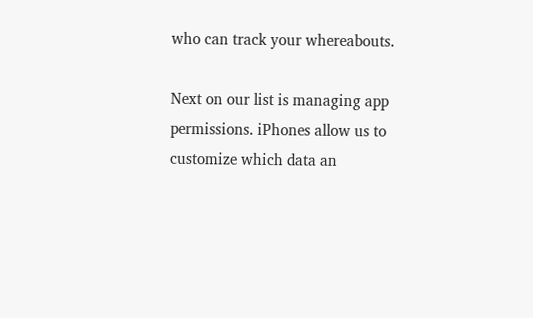who can track your whereabouts.

Next on our list is managing app permissions. iPhones allow us to customize which data an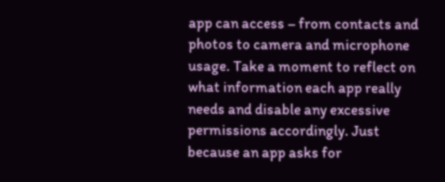app can access – from contacts and photos to camera and microphone usage. Take a moment to reflect on what information each app really needs and disable any excessive permissions accordingly. Just because an app asks for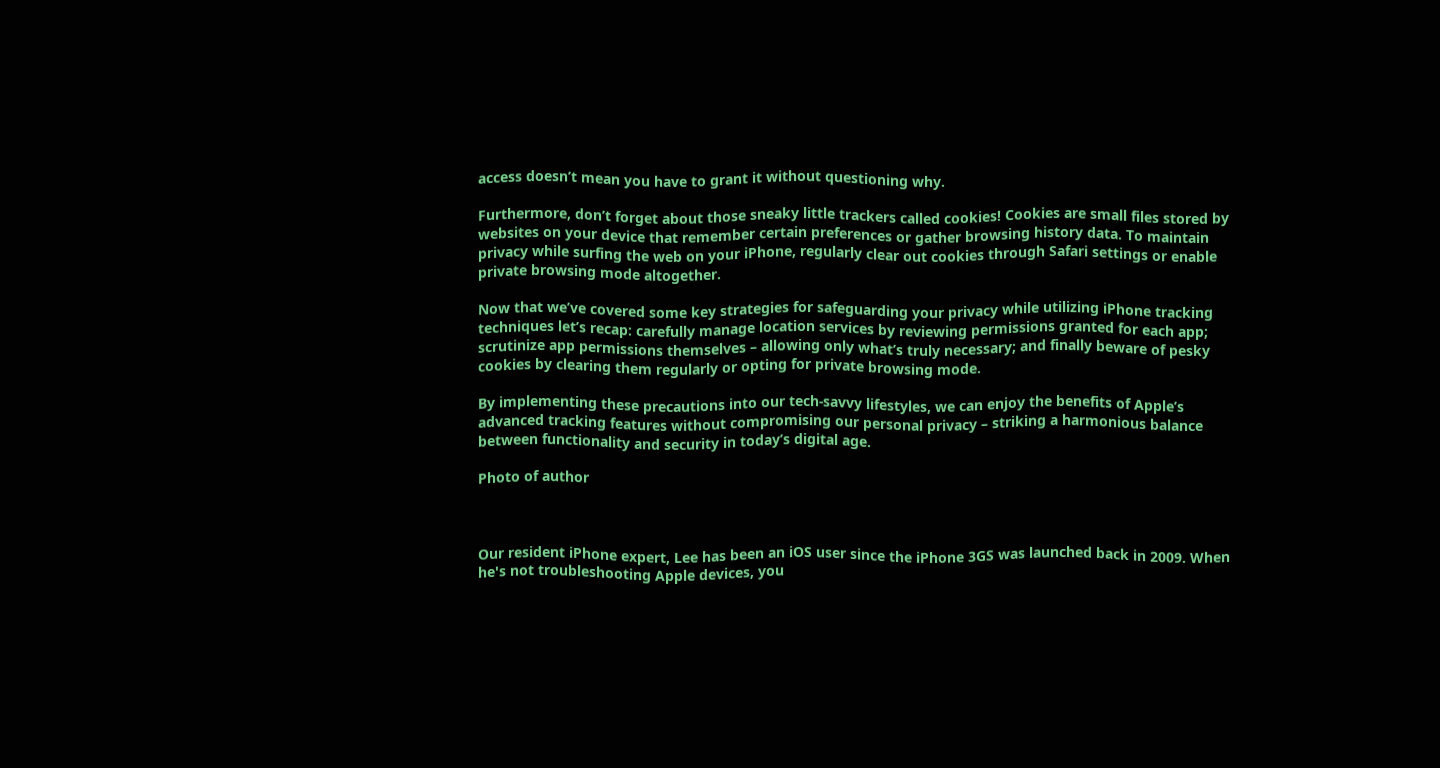access doesn’t mean you have to grant it without questioning why.

Furthermore, don’t forget about those sneaky little trackers called cookies! Cookies are small files stored by websites on your device that remember certain preferences or gather browsing history data. To maintain privacy while surfing the web on your iPhone, regularly clear out cookies through Safari settings or enable private browsing mode altogether.

Now that we’ve covered some key strategies for safeguarding your privacy while utilizing iPhone tracking techniques let’s recap: carefully manage location services by reviewing permissions granted for each app; scrutinize app permissions themselves – allowing only what’s truly necessary; and finally beware of pesky cookies by clearing them regularly or opting for private browsing mode.

By implementing these precautions into our tech-savvy lifestyles, we can enjoy the benefits of Apple’s advanced tracking features without compromising our personal privacy – striking a harmonious balance between functionality and security in today’s digital age.

Photo of author



Our resident iPhone expert, Lee has been an iOS user since the iPhone 3GS was launched back in 2009. When he's not troubleshooting Apple devices, you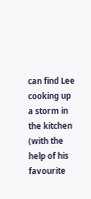can find Lee cooking up a storm in the kitchen (with the help of his favourite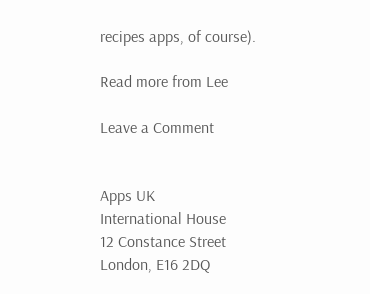recipes apps, of course).

Read more from Lee

Leave a Comment


Apps UK
International House
12 Constance Street
London, E16 2DQ